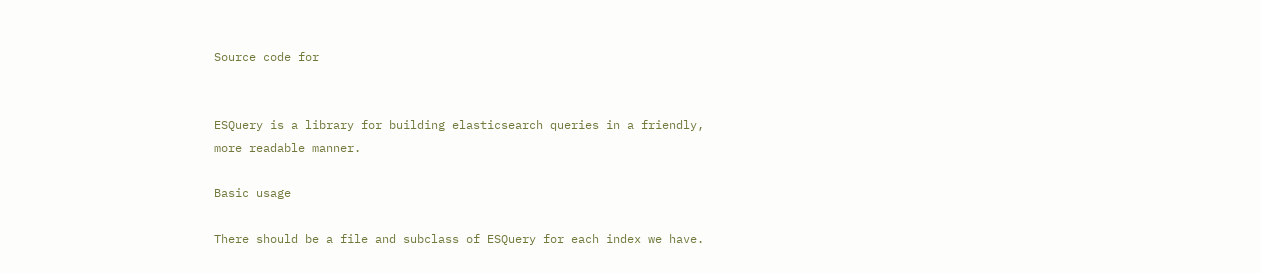Source code for


ESQuery is a library for building elasticsearch queries in a friendly,
more readable manner.

Basic usage

There should be a file and subclass of ESQuery for each index we have.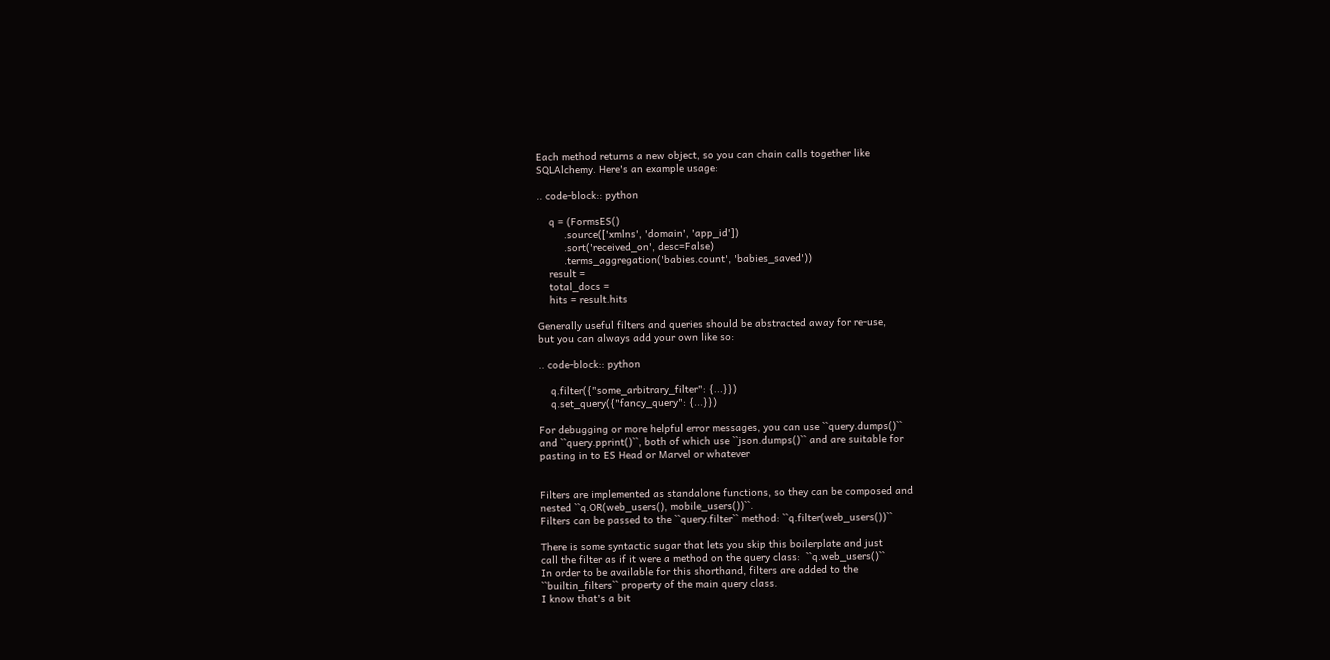Each method returns a new object, so you can chain calls together like
SQLAlchemy. Here's an example usage:

.. code-block:: python

    q = (FormsES()
         .source(['xmlns', 'domain', 'app_id'])
         .sort('received_on', desc=False)
         .terms_aggregation('babies.count', 'babies_saved'))
    result =
    total_docs =
    hits = result.hits

Generally useful filters and queries should be abstracted away for re-use,
but you can always add your own like so:

.. code-block:: python

    q.filter({"some_arbitrary_filter": {...}})
    q.set_query({"fancy_query": {...}})

For debugging or more helpful error messages, you can use ``query.dumps()``
and ``query.pprint()``, both of which use ``json.dumps()`` and are suitable for
pasting in to ES Head or Marvel or whatever


Filters are implemented as standalone functions, so they can be composed and
nested ``q.OR(web_users(), mobile_users())``.
Filters can be passed to the ``query.filter`` method: ``q.filter(web_users())``

There is some syntactic sugar that lets you skip this boilerplate and just
call the filter as if it were a method on the query class:  ``q.web_users()``
In order to be available for this shorthand, filters are added to the
``builtin_filters`` property of the main query class.
I know that's a bit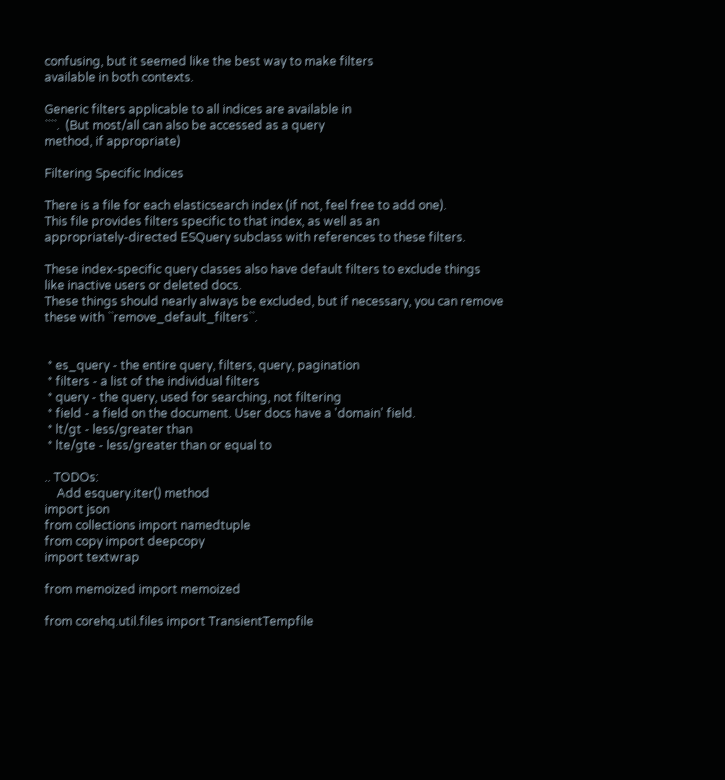confusing, but it seemed like the best way to make filters
available in both contexts.

Generic filters applicable to all indices are available in
````.  (But most/all can also be accessed as a query
method, if appropriate)

Filtering Specific Indices

There is a file for each elasticsearch index (if not, feel free to add one).
This file provides filters specific to that index, as well as an
appropriately-directed ESQuery subclass with references to these filters.

These index-specific query classes also have default filters to exclude things
like inactive users or deleted docs.
These things should nearly always be excluded, but if necessary, you can remove
these with ``remove_default_filters``.


 * es_query - the entire query, filters, query, pagination
 * filters - a list of the individual filters
 * query - the query, used for searching, not filtering
 * field - a field on the document. User docs have a 'domain' field.
 * lt/gt - less/greater than
 * lte/gte - less/greater than or equal to

.. TODOs:
    Add esquery.iter() method
import json
from collections import namedtuple
from copy import deepcopy
import textwrap

from memoized import memoized

from corehq.util.files import TransientTempfile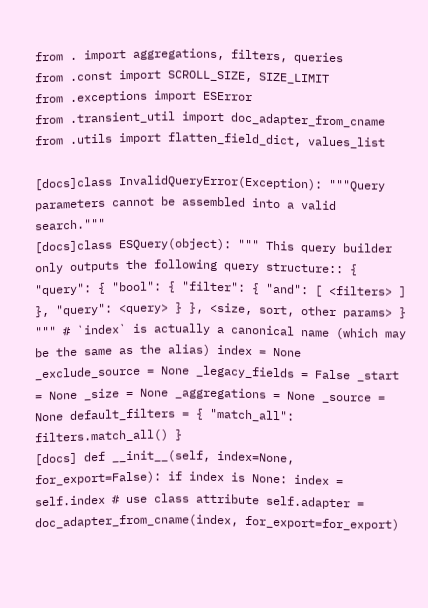from . import aggregations, filters, queries
from .const import SCROLL_SIZE, SIZE_LIMIT
from .exceptions import ESError
from .transient_util import doc_adapter_from_cname
from .utils import flatten_field_dict, values_list

[docs]class InvalidQueryError(Exception): """Query parameters cannot be assembled into a valid search."""
[docs]class ESQuery(object): """ This query builder only outputs the following query structure:: { "query": { "bool": { "filter": { "and": [ <filters> ] }, "query": <query> } }, <size, sort, other params> } """ # `index` is actually a canonical name (which may be the same as the alias) index = None _exclude_source = None _legacy_fields = False _start = None _size = None _aggregations = None _source = None default_filters = { "match_all": filters.match_all() }
[docs] def __init__(self, index=None, for_export=False): if index is None: index = self.index # use class attribute self.adapter = doc_adapter_from_cname(index, for_export=for_export)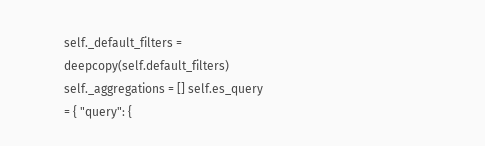self._default_filters = deepcopy(self.default_filters) self._aggregations = [] self.es_query = { "query": {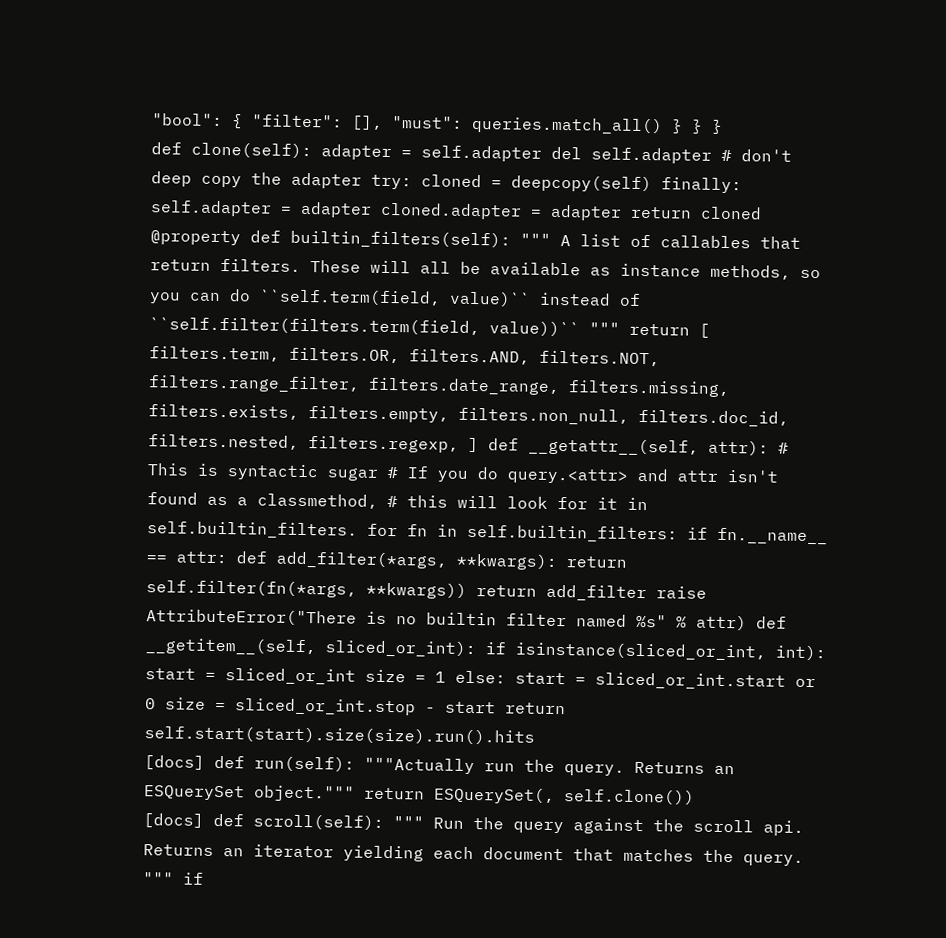"bool": { "filter": [], "must": queries.match_all() } } }
def clone(self): adapter = self.adapter del self.adapter # don't deep copy the adapter try: cloned = deepcopy(self) finally: self.adapter = adapter cloned.adapter = adapter return cloned @property def builtin_filters(self): """ A list of callables that return filters. These will all be available as instance methods, so you can do ``self.term(field, value)`` instead of ``self.filter(filters.term(field, value))`` """ return [ filters.term, filters.OR, filters.AND, filters.NOT, filters.range_filter, filters.date_range, filters.missing, filters.exists, filters.empty, filters.non_null, filters.doc_id, filters.nested, filters.regexp, ] def __getattr__(self, attr): # This is syntactic sugar # If you do query.<attr> and attr isn't found as a classmethod, # this will look for it in self.builtin_filters. for fn in self.builtin_filters: if fn.__name__ == attr: def add_filter(*args, **kwargs): return self.filter(fn(*args, **kwargs)) return add_filter raise AttributeError("There is no builtin filter named %s" % attr) def __getitem__(self, sliced_or_int): if isinstance(sliced_or_int, int): start = sliced_or_int size = 1 else: start = sliced_or_int.start or 0 size = sliced_or_int.stop - start return self.start(start).size(size).run().hits
[docs] def run(self): """Actually run the query. Returns an ESQuerySet object.""" return ESQuerySet(, self.clone())
[docs] def scroll(self): """ Run the query against the scroll api. Returns an iterator yielding each document that matches the query. """ if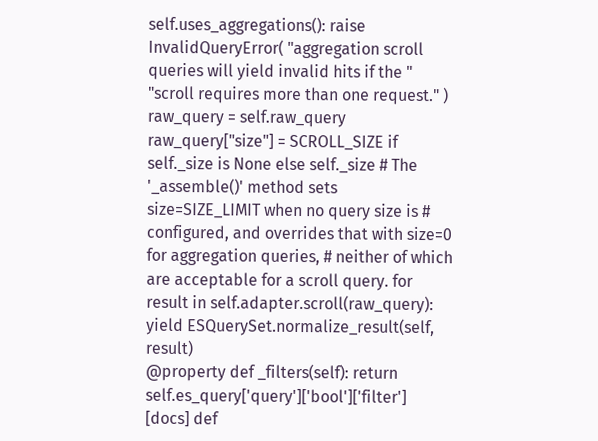self.uses_aggregations(): raise InvalidQueryError( "aggregation scroll queries will yield invalid hits if the " "scroll requires more than one request." ) raw_query = self.raw_query raw_query["size"] = SCROLL_SIZE if self._size is None else self._size # The '_assemble()' method sets size=SIZE_LIMIT when no query size is # configured, and overrides that with size=0 for aggregation queries, # neither of which are acceptable for a scroll query. for result in self.adapter.scroll(raw_query): yield ESQuerySet.normalize_result(self, result)
@property def _filters(self): return self.es_query['query']['bool']['filter']
[docs] def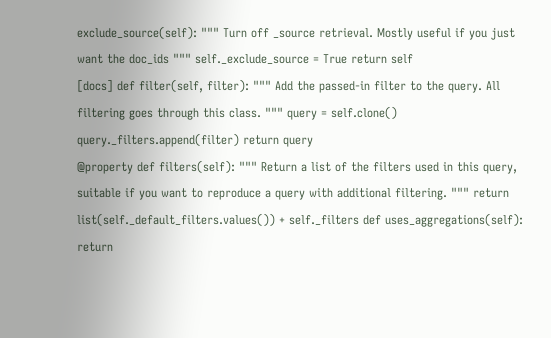exclude_source(self): """ Turn off _source retrieval. Mostly useful if you just want the doc_ids """ self._exclude_source = True return self
[docs] def filter(self, filter): """ Add the passed-in filter to the query. All filtering goes through this class. """ query = self.clone() query._filters.append(filter) return query
@property def filters(self): """ Return a list of the filters used in this query, suitable if you want to reproduce a query with additional filtering. """ return list(self._default_filters.values()) + self._filters def uses_aggregations(self): return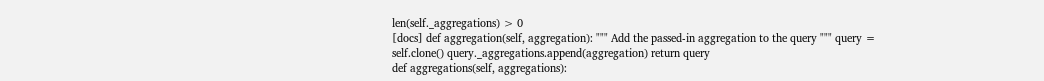len(self._aggregations) > 0
[docs] def aggregation(self, aggregation): """ Add the passed-in aggregation to the query """ query = self.clone() query._aggregations.append(aggregation) return query
def aggregations(self, aggregations):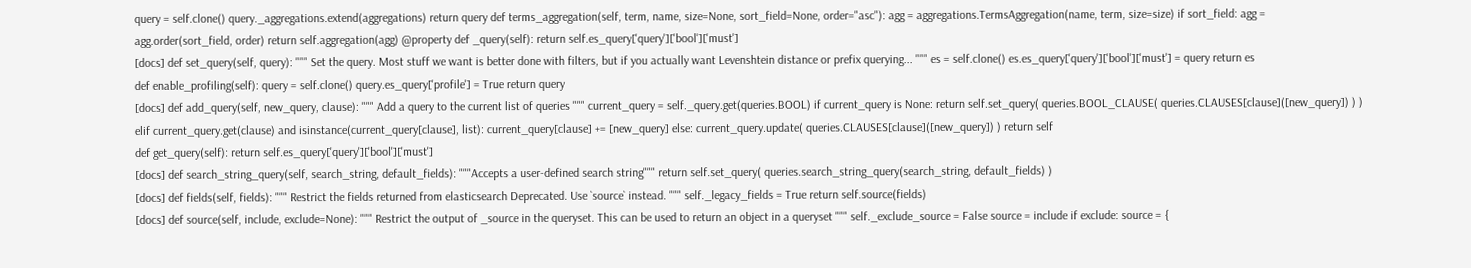query = self.clone() query._aggregations.extend(aggregations) return query def terms_aggregation(self, term, name, size=None, sort_field=None, order="asc"): agg = aggregations.TermsAggregation(name, term, size=size) if sort_field: agg = agg.order(sort_field, order) return self.aggregation(agg) @property def _query(self): return self.es_query['query']['bool']['must']
[docs] def set_query(self, query): """ Set the query. Most stuff we want is better done with filters, but if you actually want Levenshtein distance or prefix querying... """ es = self.clone() es.es_query['query']['bool']['must'] = query return es
def enable_profiling(self): query = self.clone() query.es_query['profile'] = True return query
[docs] def add_query(self, new_query, clause): """ Add a query to the current list of queries """ current_query = self._query.get(queries.BOOL) if current_query is None: return self.set_query( queries.BOOL_CLAUSE( queries.CLAUSES[clause]([new_query]) ) ) elif current_query.get(clause) and isinstance(current_query[clause], list): current_query[clause] += [new_query] else: current_query.update( queries.CLAUSES[clause]([new_query]) ) return self
def get_query(self): return self.es_query['query']['bool']['must']
[docs] def search_string_query(self, search_string, default_fields): """Accepts a user-defined search string""" return self.set_query( queries.search_string_query(search_string, default_fields) )
[docs] def fields(self, fields): """ Restrict the fields returned from elasticsearch Deprecated. Use `source` instead. """ self._legacy_fields = True return self.source(fields)
[docs] def source(self, include, exclude=None): """ Restrict the output of _source in the queryset. This can be used to return an object in a queryset """ self._exclude_source = False source = include if exclude: source = {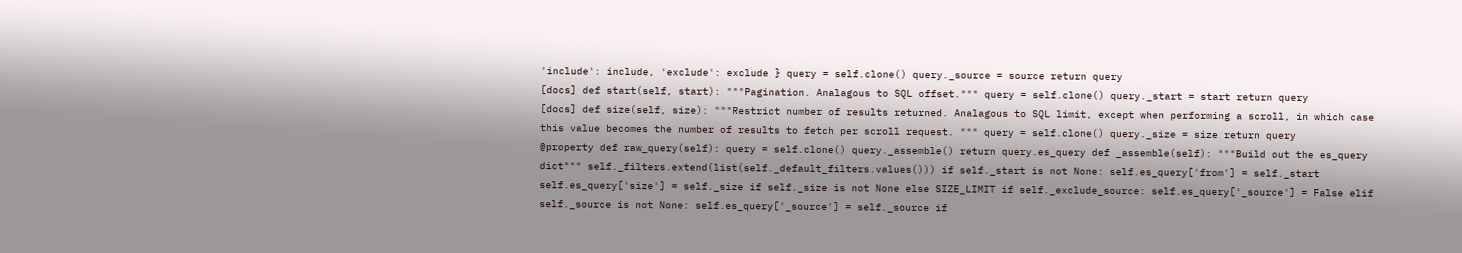'include': include, 'exclude': exclude } query = self.clone() query._source = source return query
[docs] def start(self, start): """Pagination. Analagous to SQL offset.""" query = self.clone() query._start = start return query
[docs] def size(self, size): """Restrict number of results returned. Analagous to SQL limit, except when performing a scroll, in which case this value becomes the number of results to fetch per scroll request. """ query = self.clone() query._size = size return query
@property def raw_query(self): query = self.clone() query._assemble() return query.es_query def _assemble(self): """Build out the es_query dict""" self._filters.extend(list(self._default_filters.values())) if self._start is not None: self.es_query['from'] = self._start self.es_query['size'] = self._size if self._size is not None else SIZE_LIMIT if self._exclude_source: self.es_query['_source'] = False elif self._source is not None: self.es_query['_source'] = self._source if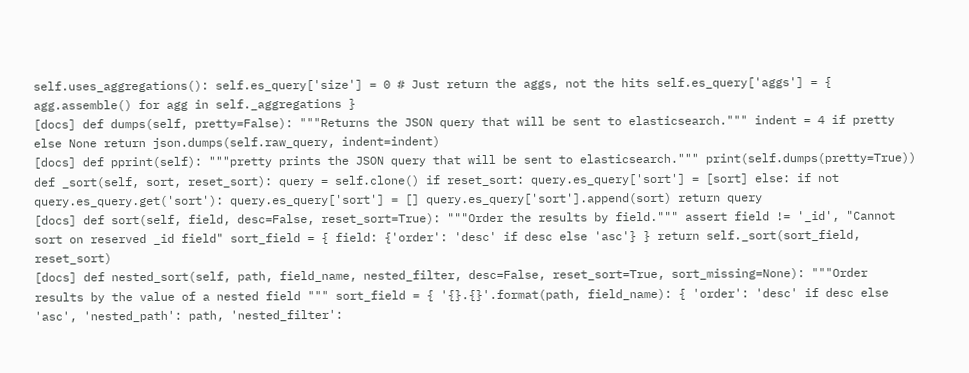self.uses_aggregations(): self.es_query['size'] = 0 # Just return the aggs, not the hits self.es_query['aggs'] = { agg.assemble() for agg in self._aggregations }
[docs] def dumps(self, pretty=False): """Returns the JSON query that will be sent to elasticsearch.""" indent = 4 if pretty else None return json.dumps(self.raw_query, indent=indent)
[docs] def pprint(self): """pretty prints the JSON query that will be sent to elasticsearch.""" print(self.dumps(pretty=True))
def _sort(self, sort, reset_sort): query = self.clone() if reset_sort: query.es_query['sort'] = [sort] else: if not query.es_query.get('sort'): query.es_query['sort'] = [] query.es_query['sort'].append(sort) return query
[docs] def sort(self, field, desc=False, reset_sort=True): """Order the results by field.""" assert field != '_id', "Cannot sort on reserved _id field" sort_field = { field: {'order': 'desc' if desc else 'asc'} } return self._sort(sort_field, reset_sort)
[docs] def nested_sort(self, path, field_name, nested_filter, desc=False, reset_sort=True, sort_missing=None): """Order results by the value of a nested field """ sort_field = { '{}.{}'.format(path, field_name): { 'order': 'desc' if desc else 'asc', 'nested_path': path, 'nested_filter':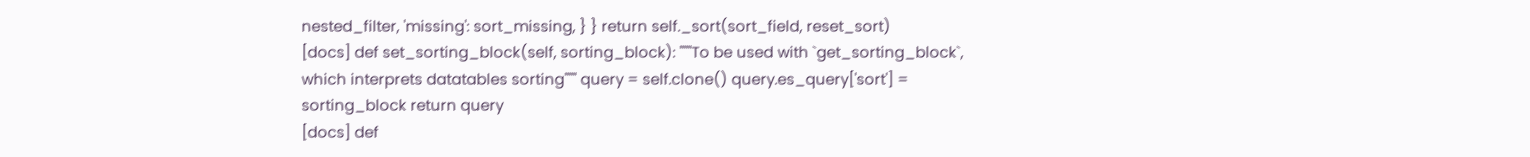nested_filter, 'missing': sort_missing, } } return self._sort(sort_field, reset_sort)
[docs] def set_sorting_block(self, sorting_block): """To be used with `get_sorting_block`, which interprets datatables sorting""" query = self.clone() query.es_query['sort'] = sorting_block return query
[docs] def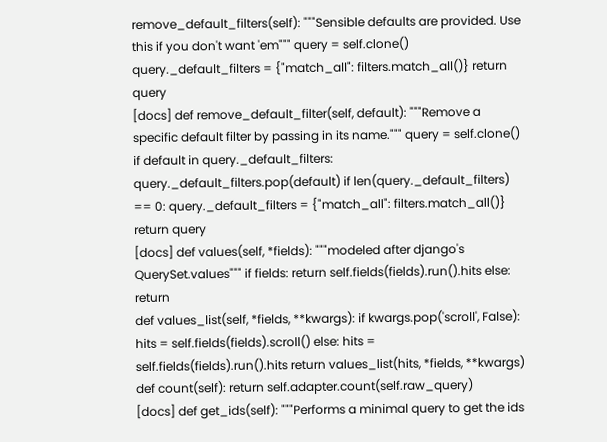remove_default_filters(self): """Sensible defaults are provided. Use this if you don't want 'em""" query = self.clone() query._default_filters = {"match_all": filters.match_all()} return query
[docs] def remove_default_filter(self, default): """Remove a specific default filter by passing in its name.""" query = self.clone() if default in query._default_filters: query._default_filters.pop(default) if len(query._default_filters) == 0: query._default_filters = {"match_all": filters.match_all()} return query
[docs] def values(self, *fields): """modeled after django's QuerySet.values""" if fields: return self.fields(fields).run().hits else: return
def values_list(self, *fields, **kwargs): if kwargs.pop('scroll', False): hits = self.fields(fields).scroll() else: hits = self.fields(fields).run().hits return values_list(hits, *fields, **kwargs) def count(self): return self.adapter.count(self.raw_query)
[docs] def get_ids(self): """Performs a minimal query to get the ids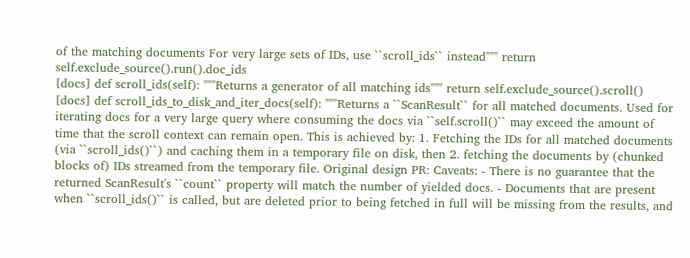of the matching documents For very large sets of IDs, use ``scroll_ids`` instead""" return self.exclude_source().run().doc_ids
[docs] def scroll_ids(self): """Returns a generator of all matching ids""" return self.exclude_source().scroll()
[docs] def scroll_ids_to_disk_and_iter_docs(self): """Returns a ``ScanResult`` for all matched documents. Used for iterating docs for a very large query where consuming the docs via ``self.scroll()`` may exceed the amount of time that the scroll context can remain open. This is achieved by: 1. Fetching the IDs for all matched documents (via ``scroll_ids()``) and caching them in a temporary file on disk, then 2. fetching the documents by (chunked blocks of) IDs streamed from the temporary file. Original design PR: Caveats: - There is no guarantee that the returned ScanResult's ``count`` property will match the number of yielded docs. - Documents that are present when ``scroll_ids()`` is called, but are deleted prior to being fetched in full will be missing from the results, and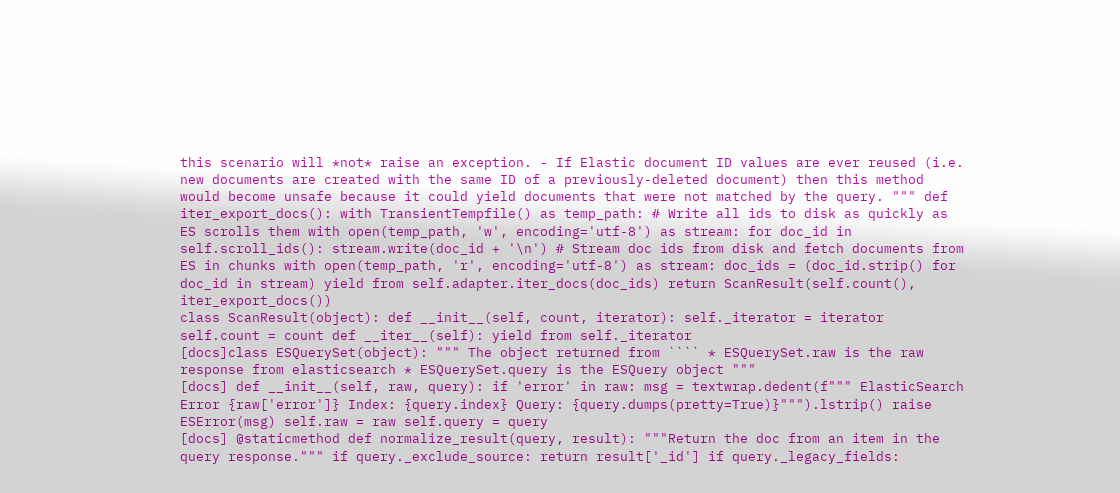this scenario will *not* raise an exception. - If Elastic document ID values are ever reused (i.e. new documents are created with the same ID of a previously-deleted document) then this method would become unsafe because it could yield documents that were not matched by the query. """ def iter_export_docs(): with TransientTempfile() as temp_path: # Write all ids to disk as quickly as ES scrolls them with open(temp_path, 'w', encoding='utf-8') as stream: for doc_id in self.scroll_ids(): stream.write(doc_id + '\n') # Stream doc ids from disk and fetch documents from ES in chunks with open(temp_path, 'r', encoding='utf-8') as stream: doc_ids = (doc_id.strip() for doc_id in stream) yield from self.adapter.iter_docs(doc_ids) return ScanResult(self.count(), iter_export_docs())
class ScanResult(object): def __init__(self, count, iterator): self._iterator = iterator self.count = count def __iter__(self): yield from self._iterator
[docs]class ESQuerySet(object): """ The object returned from ```` * ESQuerySet.raw is the raw response from elasticsearch * ESQuerySet.query is the ESQuery object """
[docs] def __init__(self, raw, query): if 'error' in raw: msg = textwrap.dedent(f""" ElasticSearch Error {raw['error']} Index: {query.index} Query: {query.dumps(pretty=True)}""").lstrip() raise ESError(msg) self.raw = raw self.query = query
[docs] @staticmethod def normalize_result(query, result): """Return the doc from an item in the query response.""" if query._exclude_source: return result['_id'] if query._legacy_fields: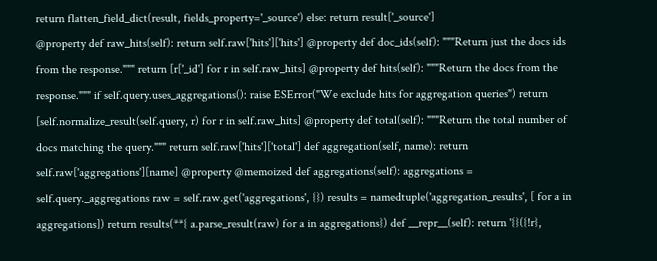return flatten_field_dict(result, fields_property='_source') else: return result['_source']
@property def raw_hits(self): return self.raw['hits']['hits'] @property def doc_ids(self): """Return just the docs ids from the response.""" return [r['_id'] for r in self.raw_hits] @property def hits(self): """Return the docs from the response.""" if self.query.uses_aggregations(): raise ESError("We exclude hits for aggregation queries") return [self.normalize_result(self.query, r) for r in self.raw_hits] @property def total(self): """Return the total number of docs matching the query.""" return self.raw['hits']['total'] def aggregation(self, name): return self.raw['aggregations'][name] @property @memoized def aggregations(self): aggregations = self.query._aggregations raw = self.raw.get('aggregations', {}) results = namedtuple('aggregation_results', [ for a in aggregations]) return results(**{ a.parse_result(raw) for a in aggregations}) def __repr__(self): return '{}({!r},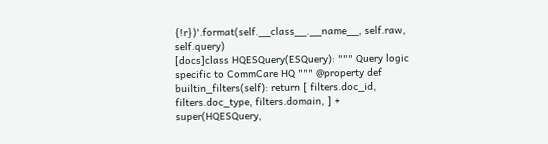{!r})'.format(self.__class__.__name__, self.raw, self.query)
[docs]class HQESQuery(ESQuery): """ Query logic specific to CommCare HQ """ @property def builtin_filters(self): return [ filters.doc_id, filters.doc_type, filters.domain, ] + super(HQESQuery,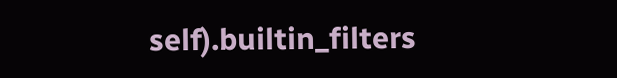self).builtin_filters